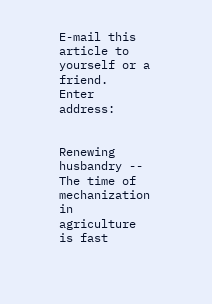E-mail this article to
yourself or a friend.
Enter address:


Renewing husbandry -- The time of mechanization in agriculture is fast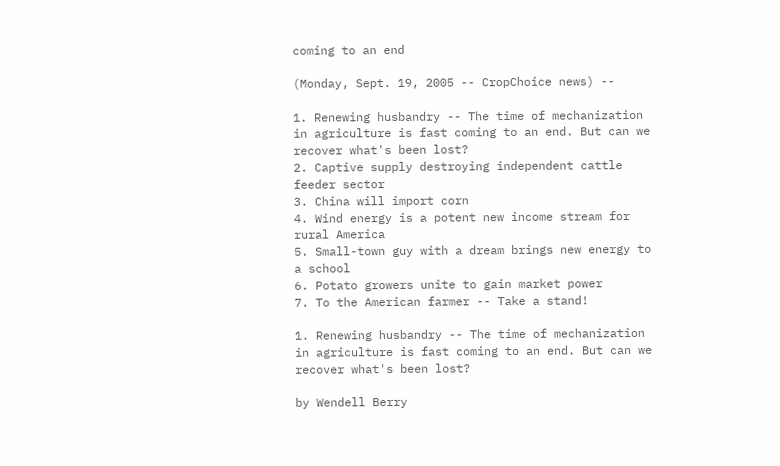coming to an end

(Monday, Sept. 19, 2005 -- CropChoice news) --

1. Renewing husbandry -- The time of mechanization in agriculture is fast coming to an end. But can we recover what's been lost?
2. Captive supply destroying independent cattle feeder sector
3. China will import corn
4. Wind energy is a potent new income stream for rural America
5. Small-town guy with a dream brings new energy to a school
6. Potato growers unite to gain market power
7. To the American farmer -- Take a stand!

1. Renewing husbandry -- The time of mechanization in agriculture is fast coming to an end. But can we recover what's been lost?

by Wendell Berry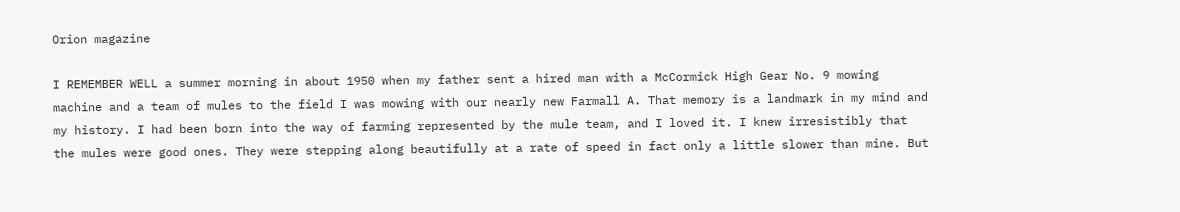Orion magazine

I REMEMBER WELL a summer morning in about 1950 when my father sent a hired man with a McCormick High Gear No. 9 mowing machine and a team of mules to the field I was mowing with our nearly new Farmall A. That memory is a landmark in my mind and my history. I had been born into the way of farming represented by the mule team, and I loved it. I knew irresistibly that the mules were good ones. They were stepping along beautifully at a rate of speed in fact only a little slower than mine. But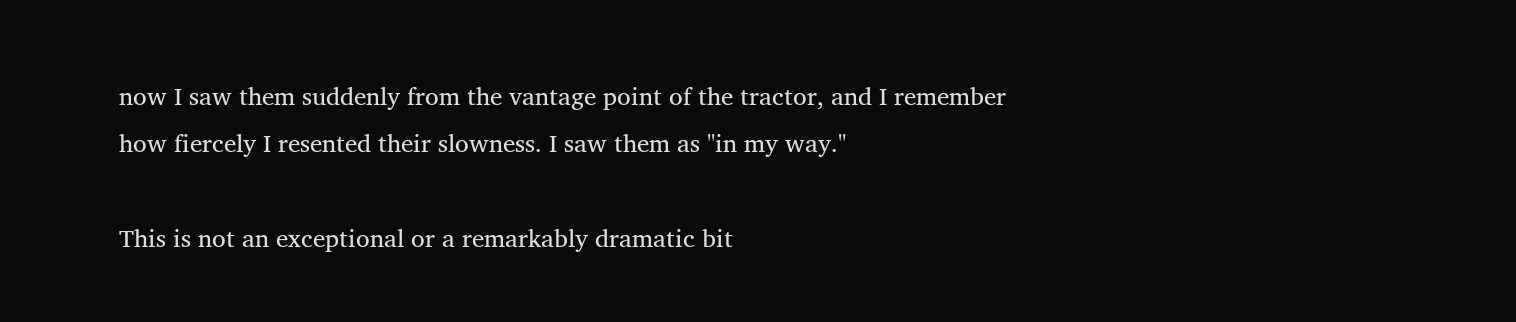now I saw them suddenly from the vantage point of the tractor, and I remember how fiercely I resented their slowness. I saw them as "in my way."

This is not an exceptional or a remarkably dramatic bit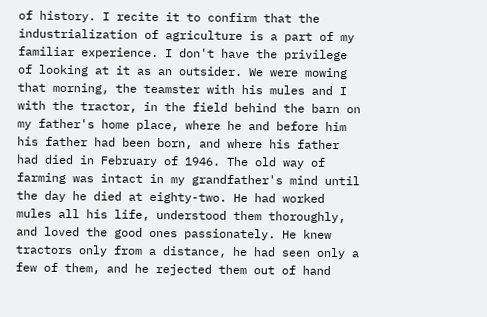of history. I recite it to confirm that the industrialization of agriculture is a part of my familiar experience. I don't have the privilege of looking at it as an outsider. We were mowing that morning, the teamster with his mules and I with the tractor, in the field behind the barn on my father's home place, where he and before him his father had been born, and where his father had died in February of 1946. The old way of farming was intact in my grandfather's mind until the day he died at eighty-two. He had worked mules all his life, understood them thoroughly, and loved the good ones passionately. He knew tractors only from a distance, he had seen only a few of them, and he rejected them out of hand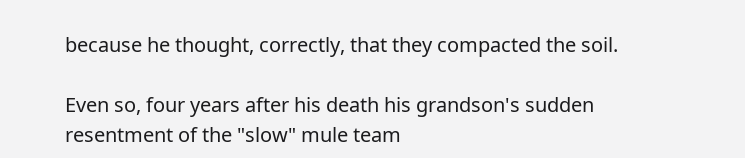because he thought, correctly, that they compacted the soil.

Even so, four years after his death his grandson's sudden resentment of the "slow" mule team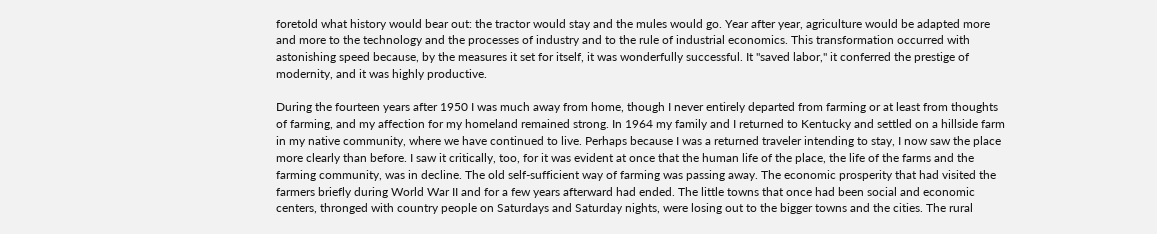foretold what history would bear out: the tractor would stay and the mules would go. Year after year, agriculture would be adapted more and more to the technology and the processes of industry and to the rule of industrial economics. This transformation occurred with astonishing speed because, by the measures it set for itself, it was wonderfully successful. It "saved labor," it conferred the prestige of modernity, and it was highly productive.

During the fourteen years after 1950 I was much away from home, though I never entirely departed from farming or at least from thoughts of farming, and my affection for my homeland remained strong. In 1964 my family and I returned to Kentucky and settled on a hillside farm in my native community, where we have continued to live. Perhaps because I was a returned traveler intending to stay, I now saw the place more clearly than before. I saw it critically, too, for it was evident at once that the human life of the place, the life of the farms and the farming community, was in decline. The old self-sufficient way of farming was passing away. The economic prosperity that had visited the farmers briefly during World War II and for a few years afterward had ended. The little towns that once had been social and economic centers, thronged with country people on Saturdays and Saturday nights, were losing out to the bigger towns and the cities. The rural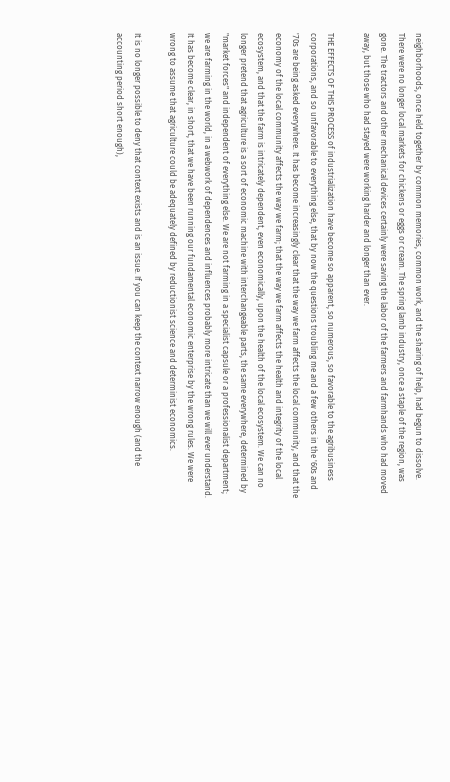neighborhoods, once held together by common memories, common work, and the sharing of help, had begun to dissolve. There were no longer local markets for chickens or eggs or cream. The spring lamb industry, once a staple of the region, was gone. The tractors and other mechanical devices certainly were saving the labor of the farmers and farmhands who had moved away, but those who had stayed were working harder and longer than ever.

THE EFFECTS OF THIS PROCESS of industrialization have become so apparent, so numerous, so favorable to the agribusiness corporations, and so unfavorable to everything else, that by now the questions troubling me and a few others in the '60s and '70s are being asked everywhere. It has become increasingly clear that the way we farm affects the local community, and that the economy of the local community affects the way we farm; that the way we farm affects the health and integrity of the local ecosystem, and that the farm is intricately dependent, even economically, upon the health of the local ecosystem. We can no longer pretend that agriculture is a sort of economic machine with interchangeable parts, the same everywhere, determined by "market forces" and independent of everything else. We are not farming in a specialist capsule or a professionalist department; we are farming in the world, in a webwork of dependences and influences probably more intricate than we will ever understand. It has become clear, in short, that we have been running our fundamental economic enterprise by the wrong rules. We were wrong to assume that agriculture could be adequately defined by reductionist science and determinist economics.

It is no longer possible to deny that context exists and is an issue. If you can keep the context narrow enough (and the accounting period short enough),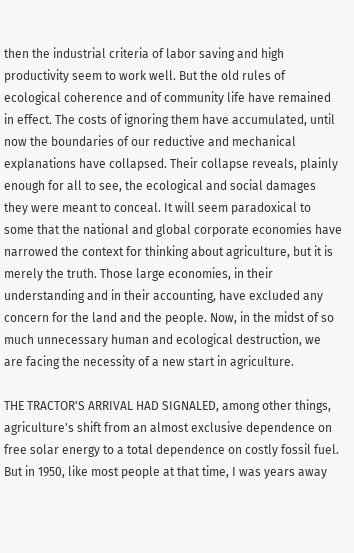then the industrial criteria of labor saving and high productivity seem to work well. But the old rules of ecological coherence and of community life have remained in effect. The costs of ignoring them have accumulated, until now the boundaries of our reductive and mechanical explanations have collapsed. Their collapse reveals, plainly enough for all to see, the ecological and social damages they were meant to conceal. It will seem paradoxical to some that the national and global corporate economies have narrowed the context for thinking about agriculture, but it is merely the truth. Those large economies, in their understanding and in their accounting, have excluded any concern for the land and the people. Now, in the midst of so much unnecessary human and ecological destruction, we are facing the necessity of a new start in agriculture.

THE TRACTOR'S ARRIVAL HAD SIGNALED, among other things, agriculture's shift from an almost exclusive dependence on free solar energy to a total dependence on costly fossil fuel. But in 1950, like most people at that time, I was years away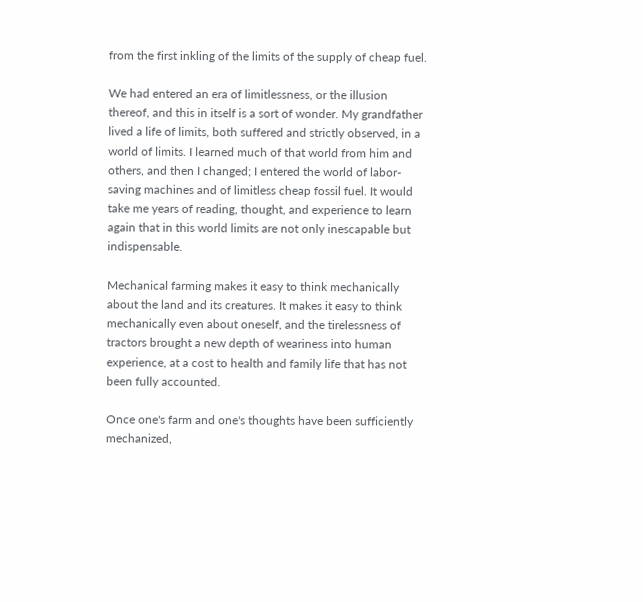from the first inkling of the limits of the supply of cheap fuel.

We had entered an era of limitlessness, or the illusion thereof, and this in itself is a sort of wonder. My grandfather lived a life of limits, both suffered and strictly observed, in a world of limits. I learned much of that world from him and others, and then I changed; I entered the world of labor-saving machines and of limitless cheap fossil fuel. It would take me years of reading, thought, and experience to learn again that in this world limits are not only inescapable but indispensable.

Mechanical farming makes it easy to think mechanically about the land and its creatures. It makes it easy to think mechanically even about oneself, and the tirelessness of tractors brought a new depth of weariness into human experience, at a cost to health and family life that has not been fully accounted.

Once one's farm and one's thoughts have been sufficiently mechanized,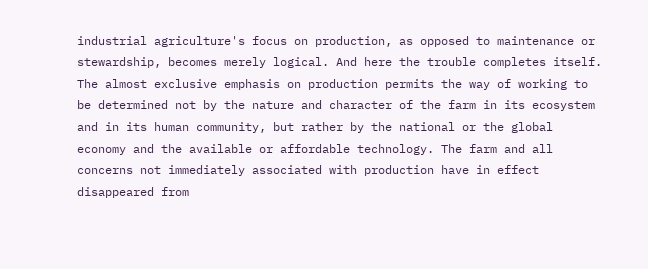industrial agriculture's focus on production, as opposed to maintenance or stewardship, becomes merely logical. And here the trouble completes itself. The almost exclusive emphasis on production permits the way of working to be determined not by the nature and character of the farm in its ecosystem and in its human community, but rather by the national or the global economy and the available or affordable technology. The farm and all concerns not immediately associated with production have in effect disappeared from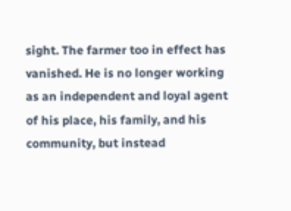sight. The farmer too in effect has vanished. He is no longer working as an independent and loyal agent of his place, his family, and his community, but instead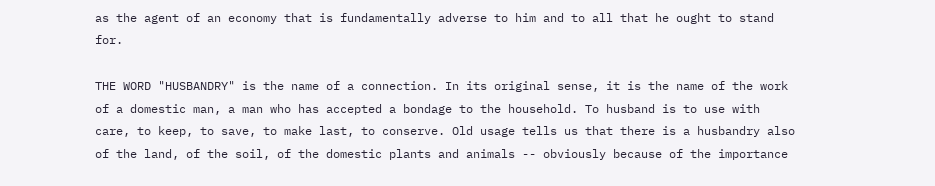as the agent of an economy that is fundamentally adverse to him and to all that he ought to stand for.

THE WORD "HUSBANDRY" is the name of a connection. In its original sense, it is the name of the work of a domestic man, a man who has accepted a bondage to the household. To husband is to use with care, to keep, to save, to make last, to conserve. Old usage tells us that there is a husbandry also of the land, of the soil, of the domestic plants and animals -- obviously because of the importance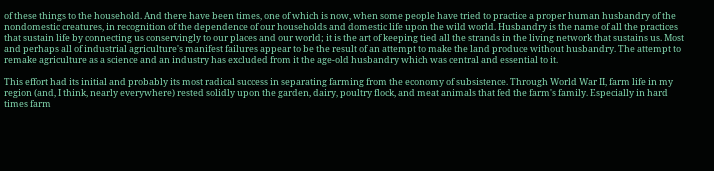of these things to the household. And there have been times, one of which is now, when some people have tried to practice a proper human husbandry of the nondomestic creatures, in recognition of the dependence of our households and domestic life upon the wild world. Husbandry is the name of all the practices that sustain life by connecting us conservingly to our places and our world; it is the art of keeping tied all the strands in the living network that sustains us. Most and perhaps all of industrial agriculture's manifest failures appear to be the result of an attempt to make the land produce without husbandry. The attempt to remake agriculture as a science and an industry has excluded from it the age-old husbandry which was central and essential to it.

This effort had its initial and probably its most radical success in separating farming from the economy of subsistence. Through World War II, farm life in my region (and, I think, nearly everywhere) rested solidly upon the garden, dairy, poultry flock, and meat animals that fed the farm's family. Especially in hard times farm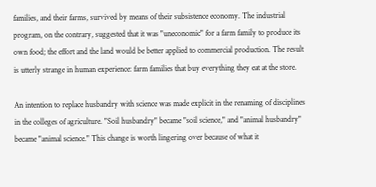families, and their farms, survived by means of their subsistence economy. The industrial program, on the contrary, suggested that it was "uneconomic" for a farm family to produce its own food; the effort and the land would be better applied to commercial production. The result is utterly strange in human experience: farm families that buy everything they eat at the store.

An intention to replace husbandry with science was made explicit in the renaming of disciplines in the colleges of agriculture. "Soil husbandry" became "soil science," and "animal husbandry" became "animal science." This change is worth lingering over because of what it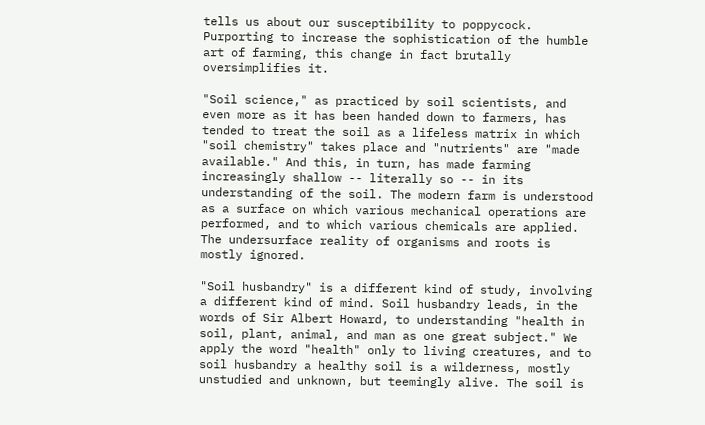tells us about our susceptibility to poppycock. Purporting to increase the sophistication of the humble art of farming, this change in fact brutally oversimplifies it.

"Soil science," as practiced by soil scientists, and even more as it has been handed down to farmers, has tended to treat the soil as a lifeless matrix in which "soil chemistry" takes place and "nutrients" are "made available." And this, in turn, has made farming increasingly shallow -- literally so -- in its understanding of the soil. The modern farm is understood as a surface on which various mechanical operations are performed, and to which various chemicals are applied. The undersurface reality of organisms and roots is mostly ignored.

"Soil husbandry" is a different kind of study, involving a different kind of mind. Soil husbandry leads, in the words of Sir Albert Howard, to understanding "health in soil, plant, animal, and man as one great subject." We apply the word "health" only to living creatures, and to soil husbandry a healthy soil is a wilderness, mostly unstudied and unknown, but teemingly alive. The soil is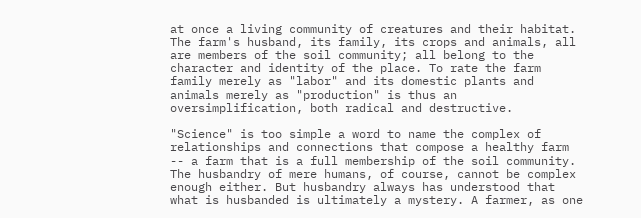at once a living community of creatures and their habitat. The farm's husband, its family, its crops and animals, all are members of the soil community; all belong to the character and identity of the place. To rate the farm family merely as "labor" and its domestic plants and animals merely as "production" is thus an oversimplification, both radical and destructive.

"Science" is too simple a word to name the complex of relationships and connections that compose a healthy farm -- a farm that is a full membership of the soil community. The husbandry of mere humans, of course, cannot be complex enough either. But husbandry always has understood that what is husbanded is ultimately a mystery. A farmer, as one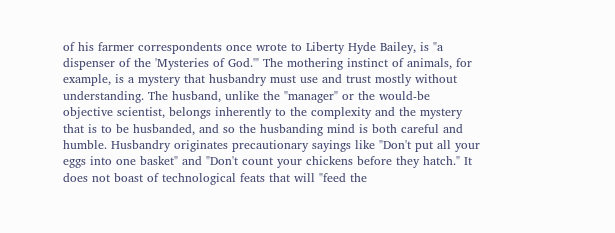of his farmer correspondents once wrote to Liberty Hyde Bailey, is "a dispenser of the 'Mysteries of God.'" The mothering instinct of animals, for example, is a mystery that husbandry must use and trust mostly without understanding. The husband, unlike the "manager" or the would-be objective scientist, belongs inherently to the complexity and the mystery that is to be husbanded, and so the husbanding mind is both careful and humble. Husbandry originates precautionary sayings like "Don't put all your eggs into one basket" and "Don't count your chickens before they hatch." It does not boast of technological feats that will "feed the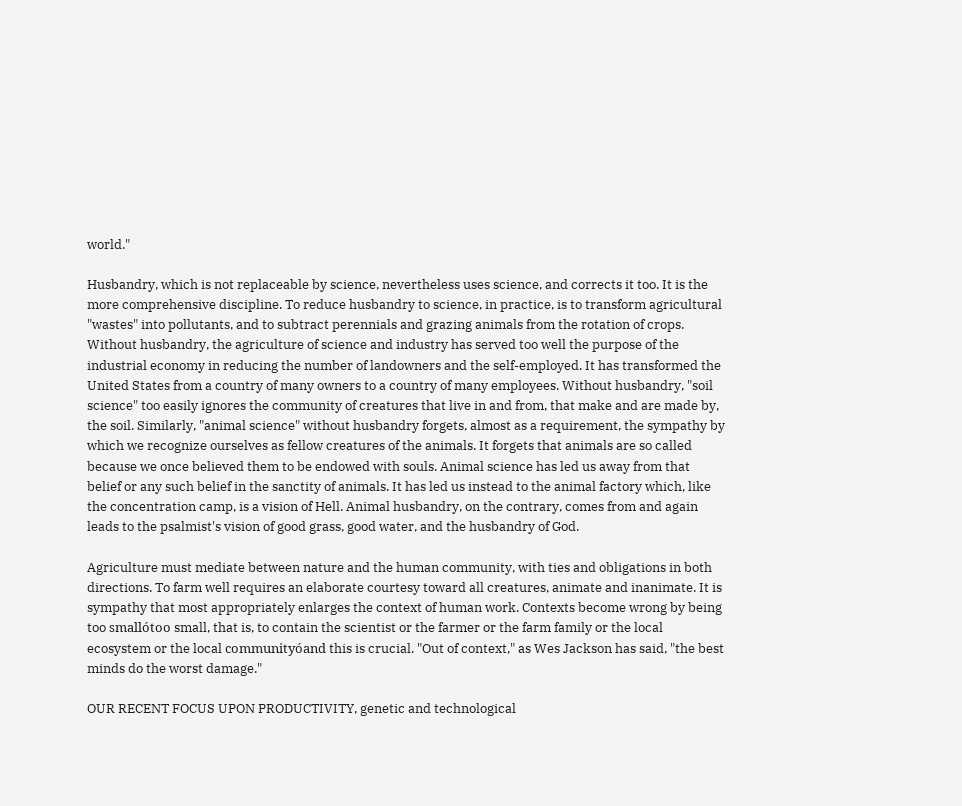world."

Husbandry, which is not replaceable by science, nevertheless uses science, and corrects it too. It is the more comprehensive discipline. To reduce husbandry to science, in practice, is to transform agricultural "wastes" into pollutants, and to subtract perennials and grazing animals from the rotation of crops. Without husbandry, the agriculture of science and industry has served too well the purpose of the industrial economy in reducing the number of landowners and the self-employed. It has transformed the United States from a country of many owners to a country of many employees. Without husbandry, "soil science" too easily ignores the community of creatures that live in and from, that make and are made by, the soil. Similarly, "animal science" without husbandry forgets, almost as a requirement, the sympathy by which we recognize ourselves as fellow creatures of the animals. It forgets that animals are so called because we once believed them to be endowed with souls. Animal science has led us away from that belief or any such belief in the sanctity of animals. It has led us instead to the animal factory which, like the concentration camp, is a vision of Hell. Animal husbandry, on the contrary, comes from and again leads to the psalmist's vision of good grass, good water, and the husbandry of God.

Agriculture must mediate between nature and the human community, with ties and obligations in both directions. To farm well requires an elaborate courtesy toward all creatures, animate and inanimate. It is sympathy that most appropriately enlarges the context of human work. Contexts become wrong by being too smallótoo small, that is, to contain the scientist or the farmer or the farm family or the local ecosystem or the local communityóand this is crucial. "Out of context," as Wes Jackson has said, "the best minds do the worst damage."

OUR RECENT FOCUS UPON PRODUCTIVITY, genetic and technological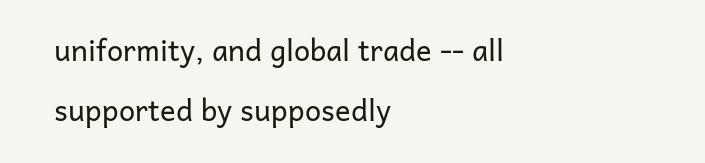uniformity, and global trade -- all supported by supposedly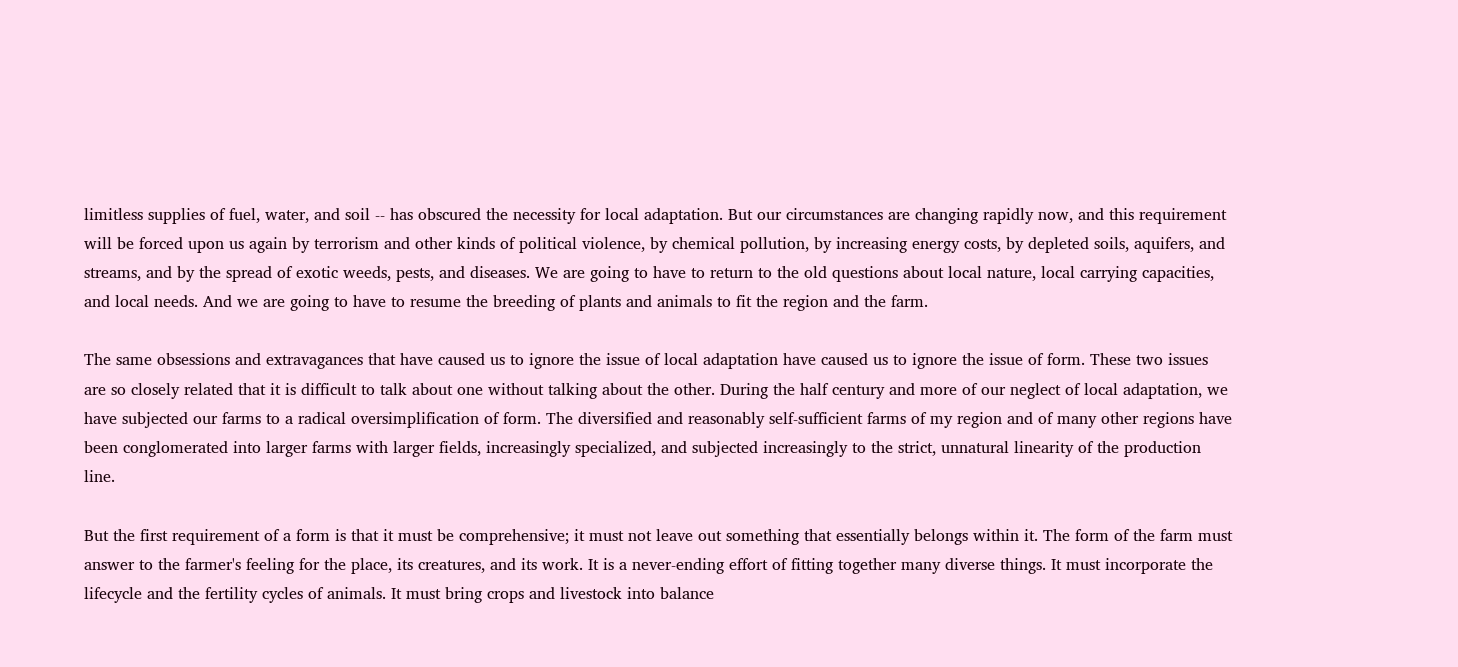limitless supplies of fuel, water, and soil -- has obscured the necessity for local adaptation. But our circumstances are changing rapidly now, and this requirement will be forced upon us again by terrorism and other kinds of political violence, by chemical pollution, by increasing energy costs, by depleted soils, aquifers, and streams, and by the spread of exotic weeds, pests, and diseases. We are going to have to return to the old questions about local nature, local carrying capacities, and local needs. And we are going to have to resume the breeding of plants and animals to fit the region and the farm.

The same obsessions and extravagances that have caused us to ignore the issue of local adaptation have caused us to ignore the issue of form. These two issues are so closely related that it is difficult to talk about one without talking about the other. During the half century and more of our neglect of local adaptation, we have subjected our farms to a radical oversimplification of form. The diversified and reasonably self-sufficient farms of my region and of many other regions have been conglomerated into larger farms with larger fields, increasingly specialized, and subjected increasingly to the strict, unnatural linearity of the production line.

But the first requirement of a form is that it must be comprehensive; it must not leave out something that essentially belongs within it. The form of the farm must answer to the farmer's feeling for the place, its creatures, and its work. It is a never-ending effort of fitting together many diverse things. It must incorporate the lifecycle and the fertility cycles of animals. It must bring crops and livestock into balance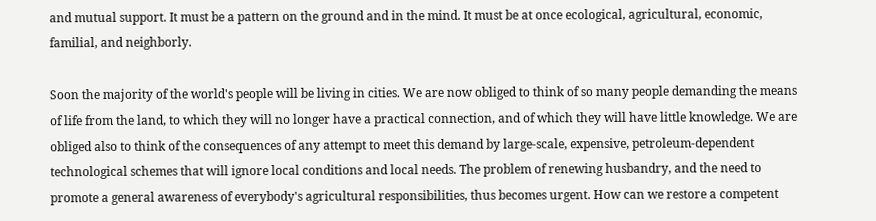and mutual support. It must be a pattern on the ground and in the mind. It must be at once ecological, agricultural, economic, familial, and neighborly.

Soon the majority of the world's people will be living in cities. We are now obliged to think of so many people demanding the means of life from the land, to which they will no longer have a practical connection, and of which they will have little knowledge. We are obliged also to think of the consequences of any attempt to meet this demand by large-scale, expensive, petroleum-dependent technological schemes that will ignore local conditions and local needs. The problem of renewing husbandry, and the need to promote a general awareness of everybody's agricultural responsibilities, thus becomes urgent. How can we restore a competent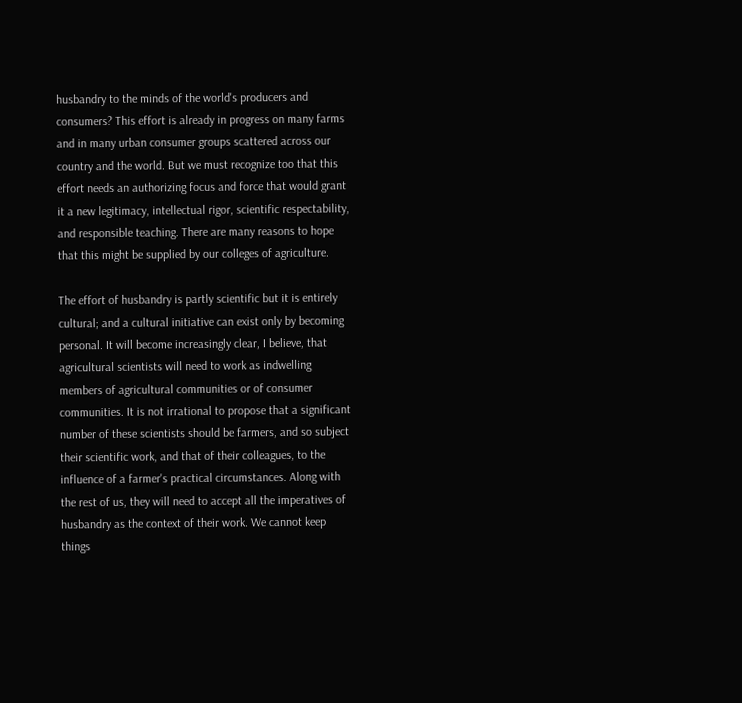husbandry to the minds of the world's producers and consumers? This effort is already in progress on many farms and in many urban consumer groups scattered across our country and the world. But we must recognize too that this effort needs an authorizing focus and force that would grant it a new legitimacy, intellectual rigor, scientific respectability, and responsible teaching. There are many reasons to hope that this might be supplied by our colleges of agriculture.

The effort of husbandry is partly scientific but it is entirely cultural; and a cultural initiative can exist only by becoming personal. It will become increasingly clear, I believe, that agricultural scientists will need to work as indwelling members of agricultural communities or of consumer communities. It is not irrational to propose that a significant number of these scientists should be farmers, and so subject their scientific work, and that of their colleagues, to the influence of a farmer's practical circumstances. Along with the rest of us, they will need to accept all the imperatives of husbandry as the context of their work. We cannot keep things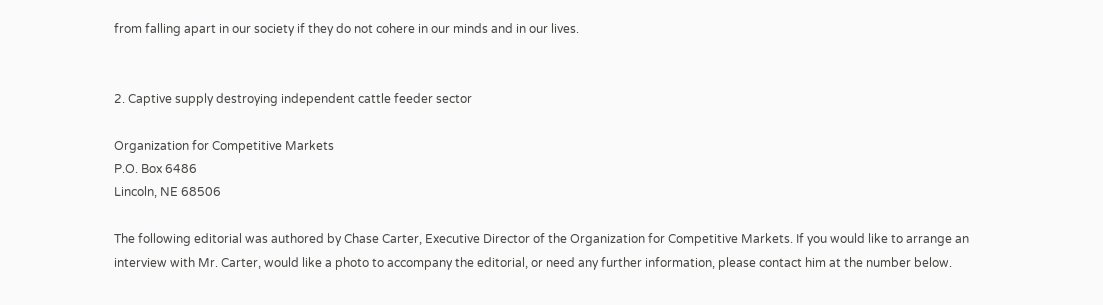from falling apart in our society if they do not cohere in our minds and in our lives.


2. Captive supply destroying independent cattle feeder sector

Organization for Competitive Markets
P.O. Box 6486
Lincoln, NE 68506

The following editorial was authored by Chase Carter, Executive Director of the Organization for Competitive Markets. If you would like to arrange an interview with Mr. Carter, would like a photo to accompany the editorial, or need any further information, please contact him at the number below.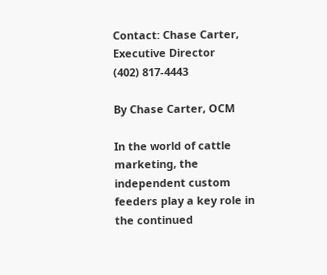Contact: Chase Carter, Executive Director
(402) 817-4443

By Chase Carter, OCM

In the world of cattle marketing, the independent custom feeders play a key role in the continued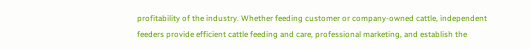profitability of the industry. Whether feeding customer or company-owned cattle, independent feeders provide efficient cattle feeding and care, professional marketing, and establish the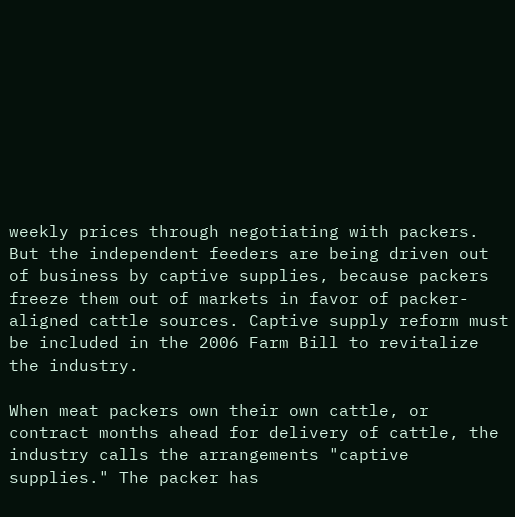weekly prices through negotiating with packers. But the independent feeders are being driven out of business by captive supplies, because packers freeze them out of markets in favor of packer-aligned cattle sources. Captive supply reform must be included in the 2006 Farm Bill to revitalize the industry.

When meat packers own their own cattle, or contract months ahead for delivery of cattle, the industry calls the arrangements "captive supplies." The packer has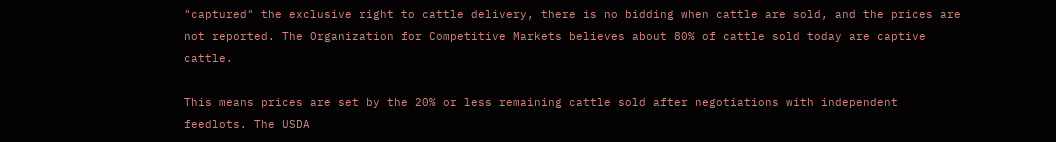"captured" the exclusive right to cattle delivery, there is no bidding when cattle are sold, and the prices are not reported. The Organization for Competitive Markets believes about 80% of cattle sold today are captive cattle.

This means prices are set by the 20% or less remaining cattle sold after negotiations with independent feedlots. The USDA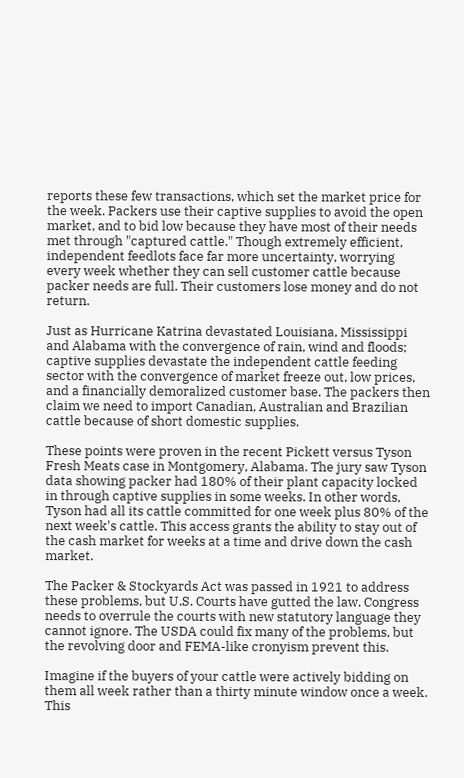reports these few transactions, which set the market price for the week. Packers use their captive supplies to avoid the open market, and to bid low because they have most of their needs met through "captured cattle." Though extremely efficient, independent feedlots face far more uncertainty, worrying every week whether they can sell customer cattle because packer needs are full. Their customers lose money and do not return.

Just as Hurricane Katrina devastated Louisiana, Mississippi and Alabama with the convergence of rain, wind and floods; captive supplies devastate the independent cattle feeding sector with the convergence of market freeze out, low prices, and a financially demoralized customer base. The packers then claim we need to import Canadian, Australian and Brazilian cattle because of short domestic supplies.

These points were proven in the recent Pickett versus Tyson Fresh Meats case in Montgomery, Alabama. The jury saw Tyson data showing packer had 180% of their plant capacity locked in through captive supplies in some weeks. In other words, Tyson had all its cattle committed for one week plus 80% of the next week's cattle. This access grants the ability to stay out of the cash market for weeks at a time and drive down the cash market.

The Packer & Stockyards Act was passed in 1921 to address these problems, but U.S. Courts have gutted the law. Congress needs to overrule the courts with new statutory language they cannot ignore. The USDA could fix many of the problems, but the revolving door and FEMA-like cronyism prevent this.

Imagine if the buyers of your cattle were actively bidding on them all week rather than a thirty minute window once a week. This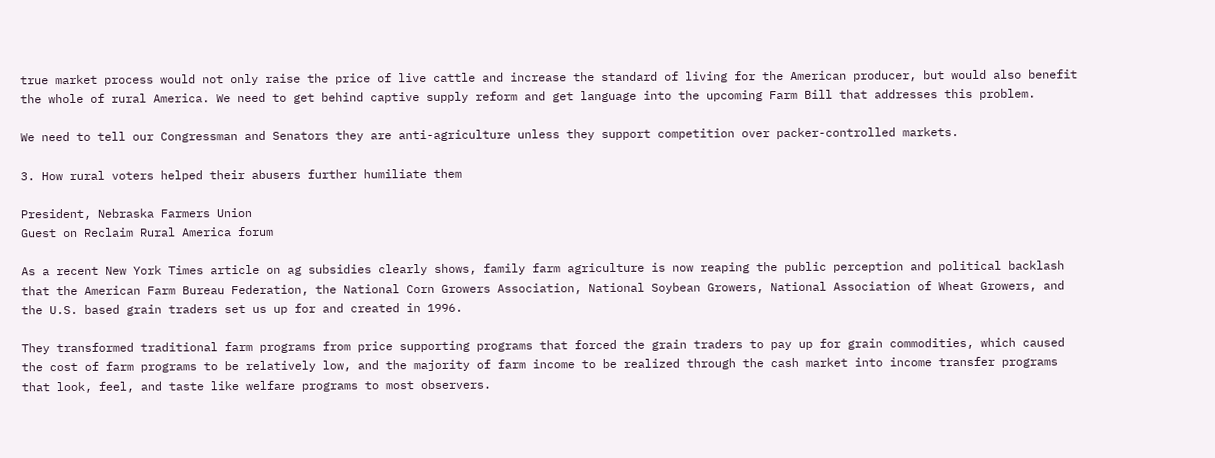true market process would not only raise the price of live cattle and increase the standard of living for the American producer, but would also benefit the whole of rural America. We need to get behind captive supply reform and get language into the upcoming Farm Bill that addresses this problem.

We need to tell our Congressman and Senators they are anti-agriculture unless they support competition over packer-controlled markets.

3. How rural voters helped their abusers further humiliate them

President, Nebraska Farmers Union
Guest on Reclaim Rural America forum

As a recent New York Times article on ag subsidies clearly shows, family farm agriculture is now reaping the public perception and political backlash that the American Farm Bureau Federation, the National Corn Growers Association, National Soybean Growers, National Association of Wheat Growers, and the U.S. based grain traders set us up for and created in 1996.

They transformed traditional farm programs from price supporting programs that forced the grain traders to pay up for grain commodities, which caused the cost of farm programs to be relatively low, and the majority of farm income to be realized through the cash market into income transfer programs that look, feel, and taste like welfare programs to most observers.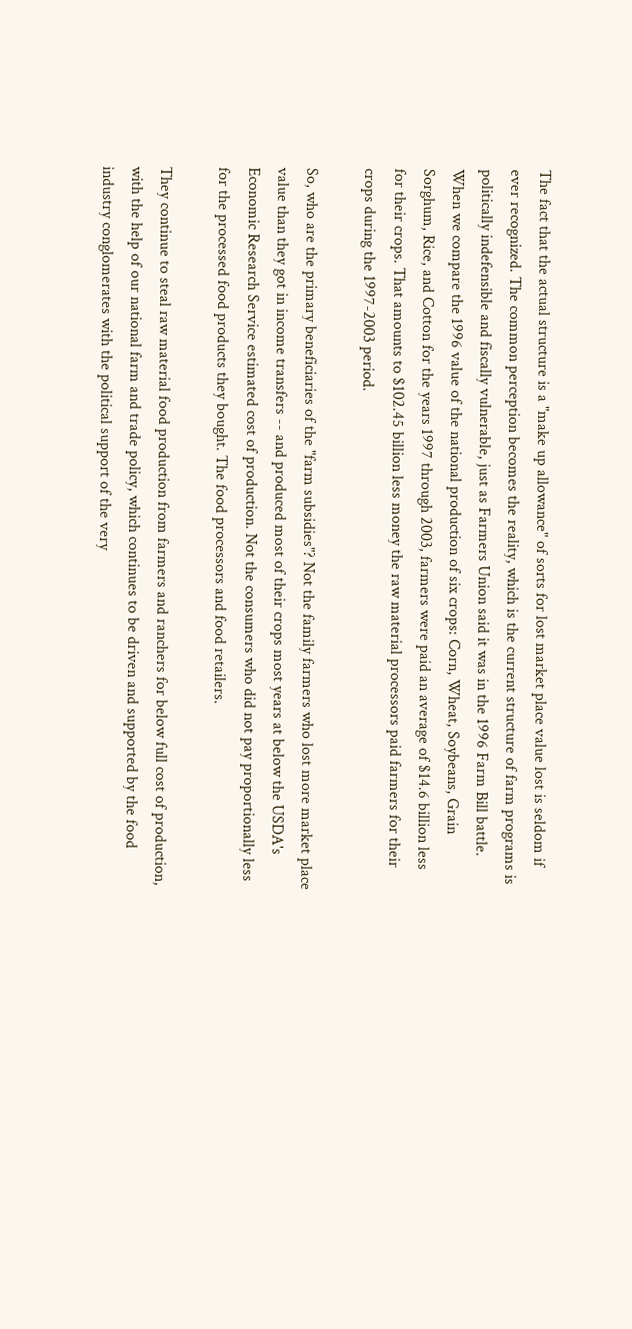The fact that the actual structure is a "make up allowance" of sorts for lost market place value lost is seldom if ever recognized. The common perception becomes the reality, which is the current structure of farm programs is politically indefensible and fiscally vulnerable, just as Farmers Union said it was in the 1996 Farm Bill battle. When we compare the 1996 value of the national production of six crops: Corn, Wheat, Soybeans, Grain Sorghum, Rice, and Cotton for the years 1997 through 2003, farmers were paid an average of $14.6 billion less for their crops. That amounts to $102.45 billion less money the raw material processors paid farmers for their crops during the 1997-2003 period.

So, who are the primary beneficiaries of the "farm subsidies"? Not the family farmers who lost more market place value than they got in income transfers -- and produced most of their crops most years at below the USDA's Economic Research Service estimated cost of production. Not the consumers who did not pay proportionally less for the processed food products they bought. The food processors and food retailers.

They continue to steal raw material food production from farmers and ranchers for below full cost of production, with the help of our national farm and trade policy, which continues to be driven and supported by the food industry conglomerates with the political support of the very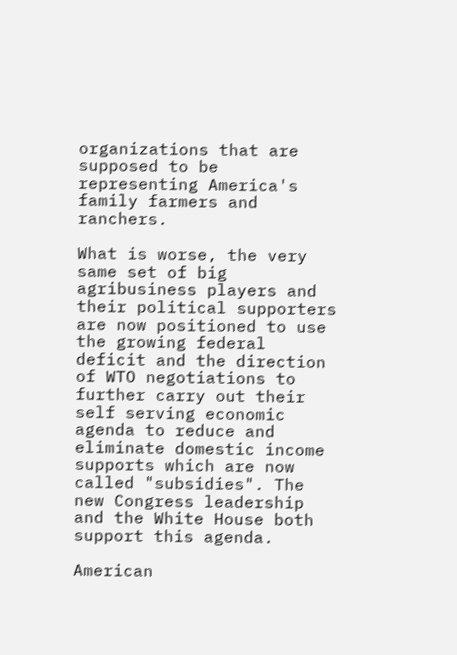organizations that are supposed to be representing America's family farmers and ranchers.

What is worse, the very same set of big agribusiness players and their political supporters are now positioned to use the growing federal deficit and the direction of WTO negotiations to further carry out their self serving economic agenda to reduce and eliminate domestic income supports which are now called "subsidies". The new Congress leadership and the White House both support this agenda.

American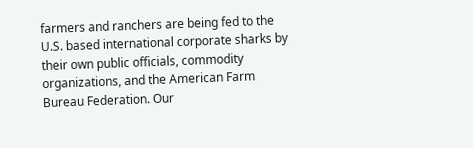farmers and ranchers are being fed to the U.S. based international corporate sharks by their own public officials, commodity organizations, and the American Farm Bureau Federation. Our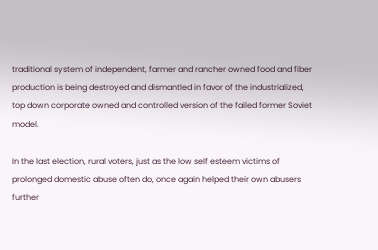traditional system of independent, farmer and rancher owned food and fiber production is being destroyed and dismantled in favor of the industrialized, top down corporate owned and controlled version of the failed former Soviet model.

In the last election, rural voters, just as the low self esteem victims of prolonged domestic abuse often do, once again helped their own abusers further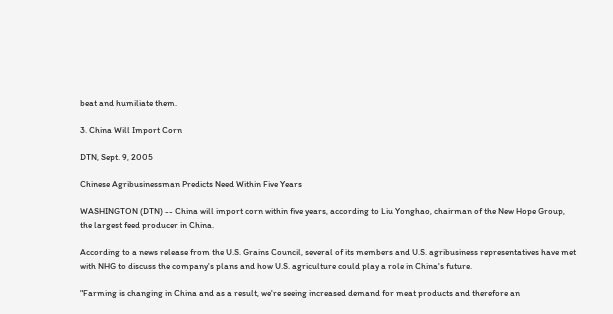beat and humiliate them.

3. China Will Import Corn

DTN, Sept. 9, 2005

Chinese Agribusinessman Predicts Need Within Five Years

WASHINGTON (DTN) -- China will import corn within five years, according to Liu Yonghao, chairman of the New Hope Group, the largest feed producer in China.

According to a news release from the U.S. Grains Council, several of its members and U.S. agribusiness representatives have met with NHG to discuss the company's plans and how U.S. agriculture could play a role in China's future.

"Farming is changing in China and as a result, we're seeing increased demand for meat products and therefore an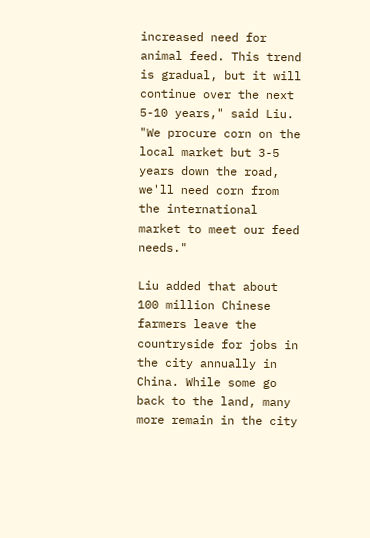increased need for animal feed. This trend is gradual, but it will continue over the next 5-10 years," said Liu. "We procure corn on the local market but 3-5 years down the road, we'll need corn from the international market to meet our feed needs."

Liu added that about 100 million Chinese farmers leave the countryside for jobs in the city annually in China. While some go back to the land, many more remain in the city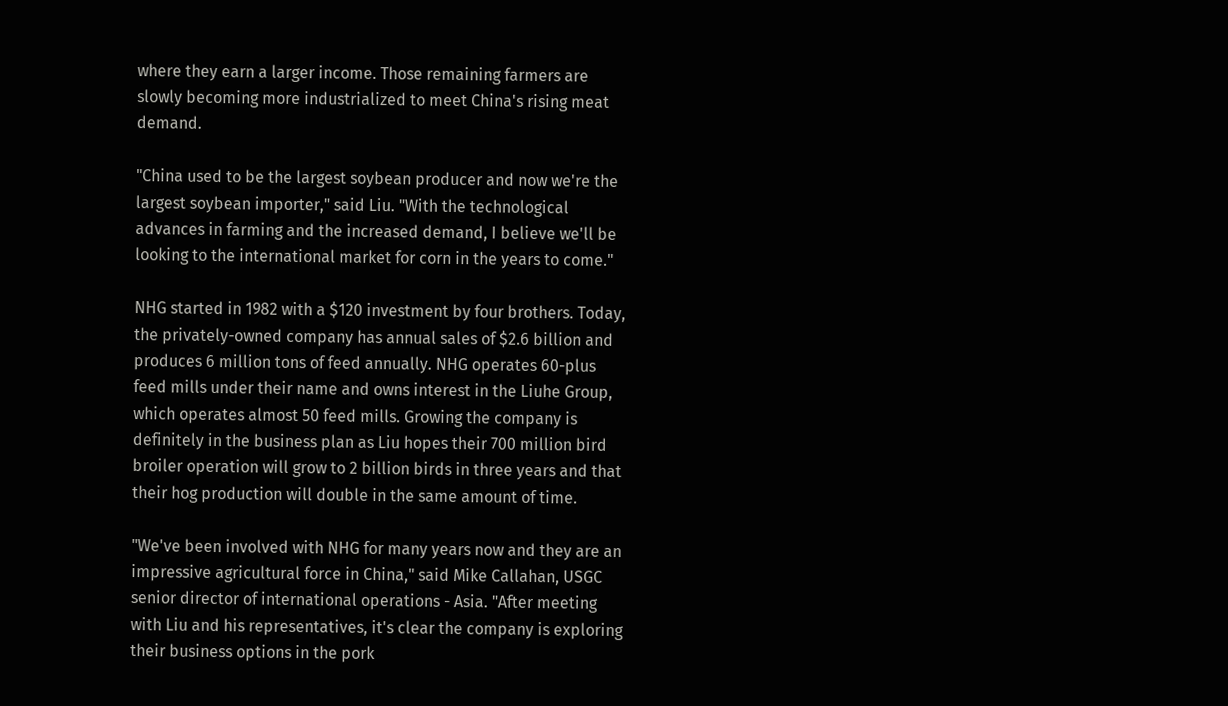where they earn a larger income. Those remaining farmers are slowly becoming more industrialized to meet China's rising meat demand.

"China used to be the largest soybean producer and now we're the largest soybean importer," said Liu. "With the technological advances in farming and the increased demand, I believe we'll be looking to the international market for corn in the years to come."

NHG started in 1982 with a $120 investment by four brothers. Today, the privately-owned company has annual sales of $2.6 billion and produces 6 million tons of feed annually. NHG operates 60-plus feed mills under their name and owns interest in the Liuhe Group, which operates almost 50 feed mills. Growing the company is definitely in the business plan as Liu hopes their 700 million bird broiler operation will grow to 2 billion birds in three years and that their hog production will double in the same amount of time.

"We've been involved with NHG for many years now and they are an impressive agricultural force in China," said Mike Callahan, USGC senior director of international operations - Asia. "After meeting with Liu and his representatives, it's clear the company is exploring their business options in the pork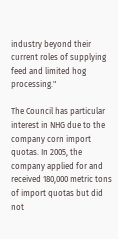industry beyond their current roles of supplying feed and limited hog processing."

The Council has particular interest in NHG due to the company corn import quotas. In 2005, the company applied for and received 180,000 metric tons of import quotas but did not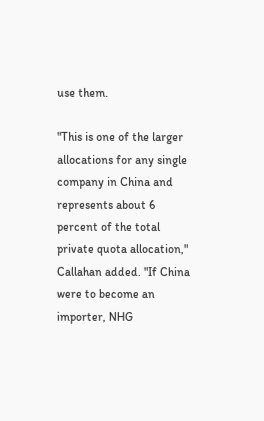use them.

"This is one of the larger allocations for any single company in China and represents about 6 percent of the total private quota allocation," Callahan added. "If China were to become an importer, NHG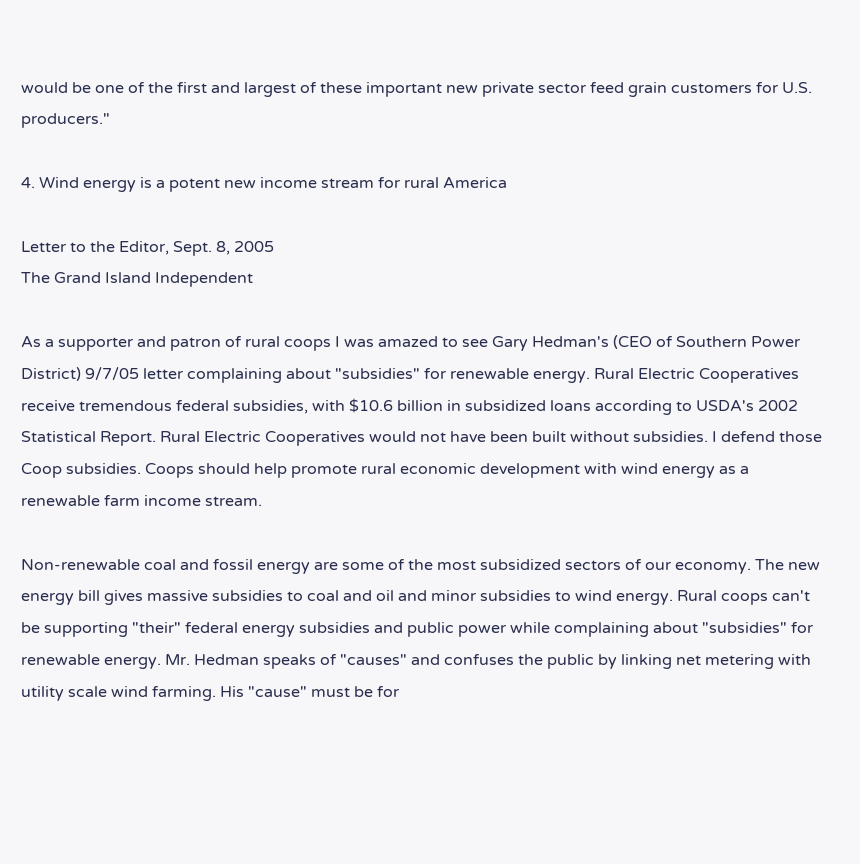would be one of the first and largest of these important new private sector feed grain customers for U.S. producers."

4. Wind energy is a potent new income stream for rural America

Letter to the Editor, Sept. 8, 2005
The Grand Island Independent

As a supporter and patron of rural coops I was amazed to see Gary Hedman's (CEO of Southern Power District) 9/7/05 letter complaining about "subsidies" for renewable energy. Rural Electric Cooperatives receive tremendous federal subsidies, with $10.6 billion in subsidized loans according to USDA's 2002 Statistical Report. Rural Electric Cooperatives would not have been built without subsidies. I defend those Coop subsidies. Coops should help promote rural economic development with wind energy as a renewable farm income stream.

Non-renewable coal and fossil energy are some of the most subsidized sectors of our economy. The new energy bill gives massive subsidies to coal and oil and minor subsidies to wind energy. Rural coops can't be supporting "their" federal energy subsidies and public power while complaining about "subsidies" for renewable energy. Mr. Hedman speaks of "causes" and confuses the public by linking net metering with utility scale wind farming. His "cause" must be for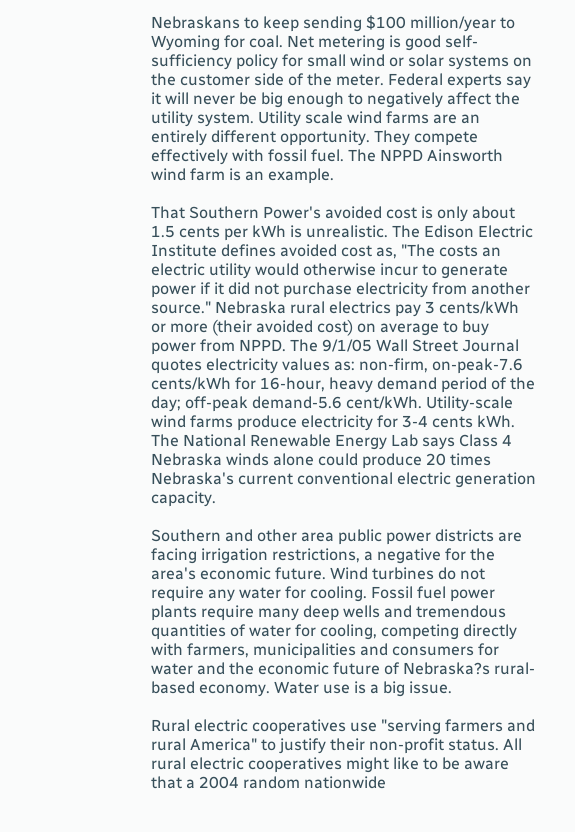Nebraskans to keep sending $100 million/year to Wyoming for coal. Net metering is good self-sufficiency policy for small wind or solar systems on the customer side of the meter. Federal experts say it will never be big enough to negatively affect the utility system. Utility scale wind farms are an entirely different opportunity. They compete effectively with fossil fuel. The NPPD Ainsworth wind farm is an example.

That Southern Power's avoided cost is only about 1.5 cents per kWh is unrealistic. The Edison Electric Institute defines avoided cost as, "The costs an electric utility would otherwise incur to generate power if it did not purchase electricity from another source." Nebraska rural electrics pay 3 cents/kWh or more (their avoided cost) on average to buy power from NPPD. The 9/1/05 Wall Street Journal quotes electricity values as: non-firm, on-peak-7.6 cents/kWh for 16-hour, heavy demand period of the day; off-peak demand-5.6 cent/kWh. Utility-scale wind farms produce electricity for 3-4 cents kWh. The National Renewable Energy Lab says Class 4 Nebraska winds alone could produce 20 times Nebraska's current conventional electric generation capacity.

Southern and other area public power districts are facing irrigation restrictions, a negative for the area's economic future. Wind turbines do not require any water for cooling. Fossil fuel power plants require many deep wells and tremendous quantities of water for cooling, competing directly with farmers, municipalities and consumers for water and the economic future of Nebraska?s rural-based economy. Water use is a big issue.

Rural electric cooperatives use "serving farmers and rural America" to justify their non-profit status. All rural electric cooperatives might like to be aware that a 2004 random nationwide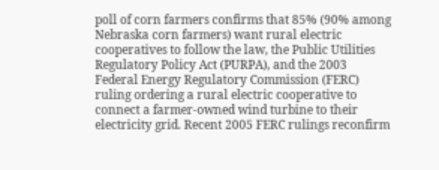poll of corn farmers confirms that 85% (90% among Nebraska corn farmers) want rural electric cooperatives to follow the law, the Public Utilities Regulatory Policy Act (PURPA), and the 2003 Federal Energy Regulatory Commission (FERC) ruling ordering a rural electric cooperative to connect a farmer-owned wind turbine to their electricity grid. Recent 2005 FERC rulings reconfirm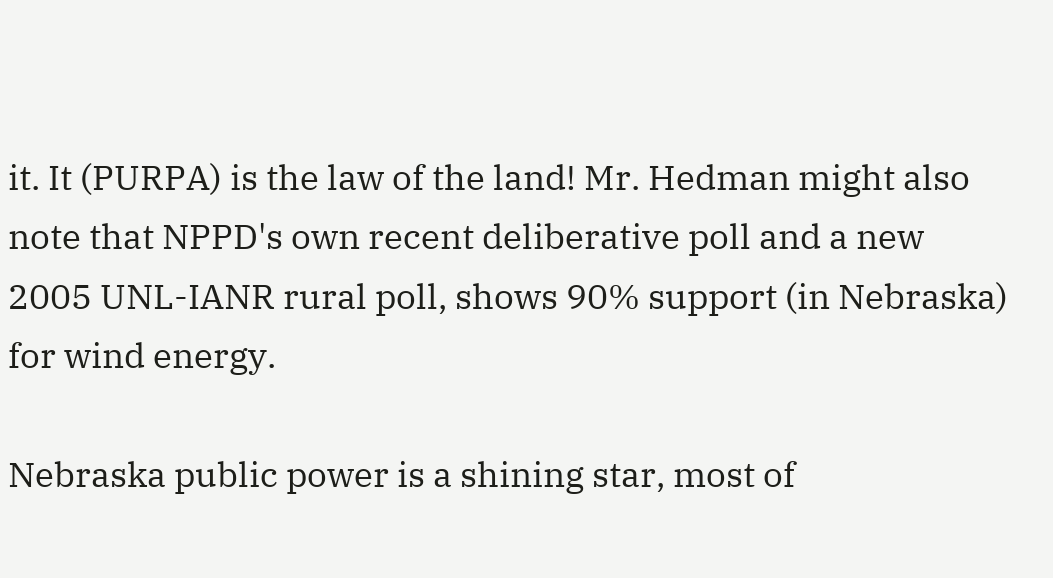it. It (PURPA) is the law of the land! Mr. Hedman might also note that NPPD's own recent deliberative poll and a new 2005 UNL-IANR rural poll, shows 90% support (in Nebraska) for wind energy.

Nebraska public power is a shining star, most of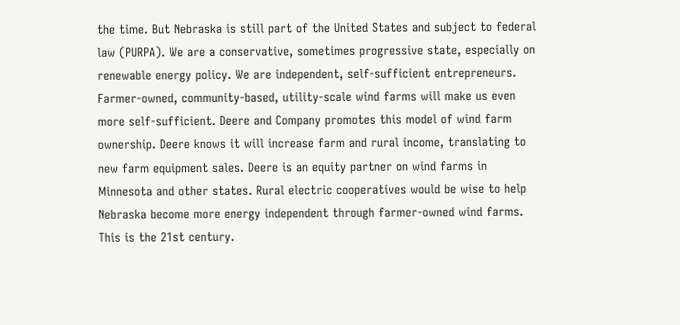the time. But Nebraska is still part of the United States and subject to federal law (PURPA). We are a conservative, sometimes progressive state, especially on renewable energy policy. We are independent, self-sufficient entrepreneurs. Farmer-owned, community-based, utility-scale wind farms will make us even more self-sufficient. Deere and Company promotes this model of wind farm ownership. Deere knows it will increase farm and rural income, translating to new farm equipment sales. Deere is an equity partner on wind farms in Minnesota and other states. Rural electric cooperatives would be wise to help Nebraska become more energy independent through farmer-owned wind farms. This is the 21st century.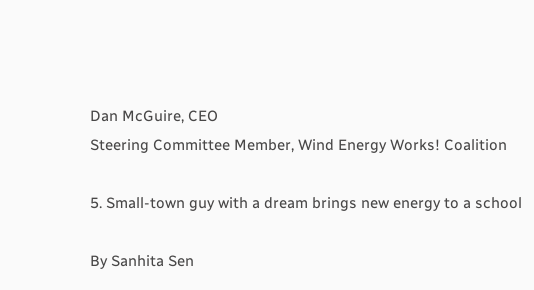Dan McGuire, CEO
Steering Committee Member, Wind Energy Works! Coalition

5. Small-town guy with a dream brings new energy to a school

By Sanhita Sen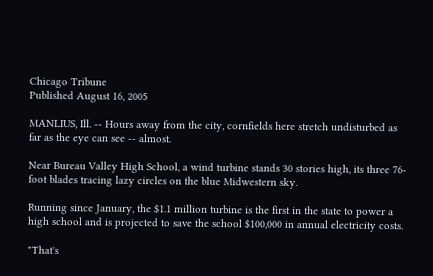Chicago Tribune
Published August 16, 2005

MANLIUS, Ill. -- Hours away from the city, cornfields here stretch undisturbed as far as the eye can see -- almost.

Near Bureau Valley High School, a wind turbine stands 30 stories high, its three 76-foot blades tracing lazy circles on the blue Midwestern sky.

Running since January, the $1.1 million turbine is the first in the state to power a high school and is projected to save the school $100,000 in annual electricity costs.

"That's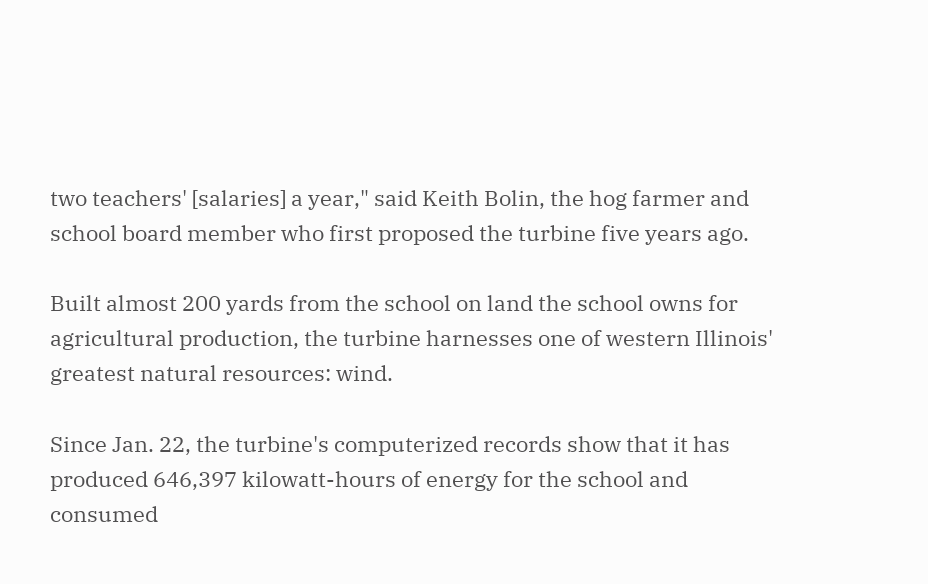two teachers' [salaries] a year," said Keith Bolin, the hog farmer and school board member who first proposed the turbine five years ago.

Built almost 200 yards from the school on land the school owns for agricultural production, the turbine harnesses one of western Illinois' greatest natural resources: wind.

Since Jan. 22, the turbine's computerized records show that it has produced 646,397 kilowatt-hours of energy for the school and consumed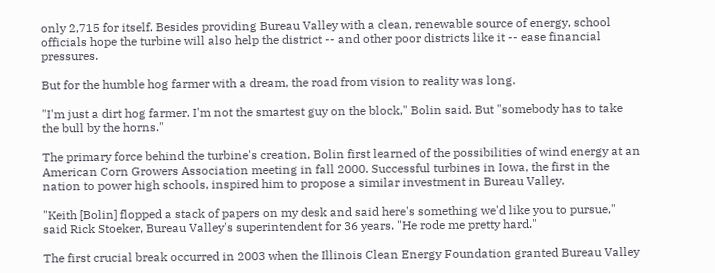only 2,715 for itself. Besides providing Bureau Valley with a clean, renewable source of energy, school officials hope the turbine will also help the district -- and other poor districts like it -- ease financial pressures.

But for the humble hog farmer with a dream, the road from vision to reality was long.

"I'm just a dirt hog farmer. I'm not the smartest guy on the block," Bolin said. But "somebody has to take the bull by the horns."

The primary force behind the turbine's creation, Bolin first learned of the possibilities of wind energy at an American Corn Growers Association meeting in fall 2000. Successful turbines in Iowa, the first in the nation to power high schools, inspired him to propose a similar investment in Bureau Valley.

"Keith [Bolin] flopped a stack of papers on my desk and said here's something we'd like you to pursue," said Rick Stoeker, Bureau Valley's superintendent for 36 years. "He rode me pretty hard."

The first crucial break occurred in 2003 when the Illinois Clean Energy Foundation granted Bureau Valley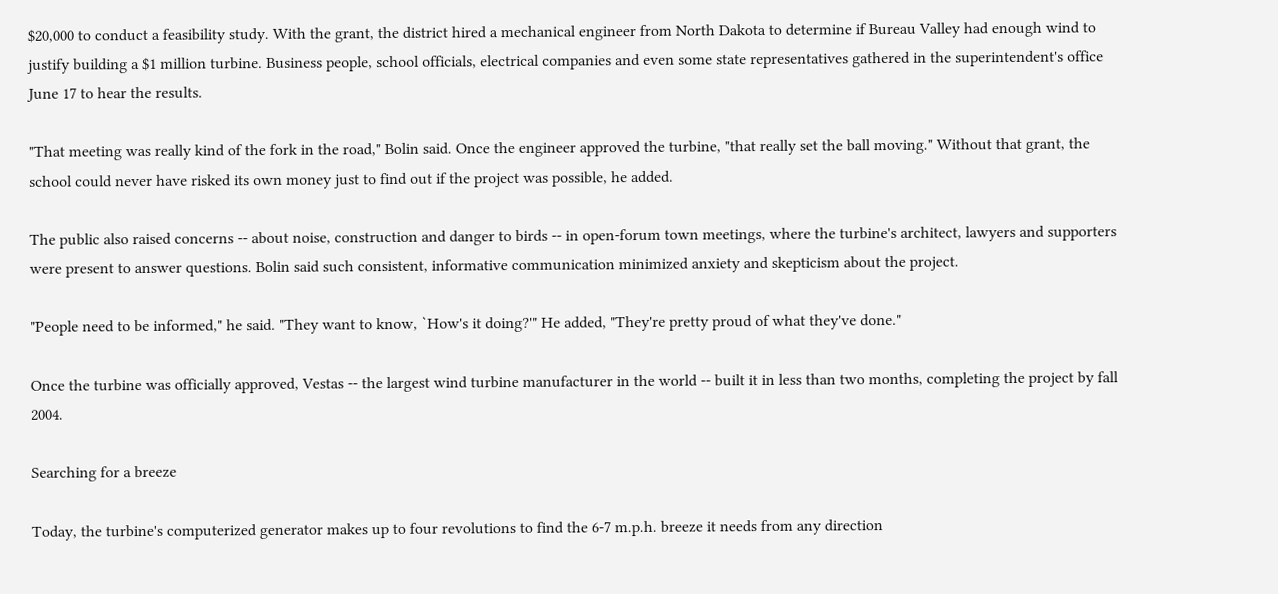$20,000 to conduct a feasibility study. With the grant, the district hired a mechanical engineer from North Dakota to determine if Bureau Valley had enough wind to justify building a $1 million turbine. Business people, school officials, electrical companies and even some state representatives gathered in the superintendent's office June 17 to hear the results.

"That meeting was really kind of the fork in the road," Bolin said. Once the engineer approved the turbine, "that really set the ball moving." Without that grant, the school could never have risked its own money just to find out if the project was possible, he added.

The public also raised concerns -- about noise, construction and danger to birds -- in open-forum town meetings, where the turbine's architect, lawyers and supporters were present to answer questions. Bolin said such consistent, informative communication minimized anxiety and skepticism about the project.

"People need to be informed," he said. "They want to know, `How's it doing?'" He added, "They're pretty proud of what they've done."

Once the turbine was officially approved, Vestas -- the largest wind turbine manufacturer in the world -- built it in less than two months, completing the project by fall 2004.

Searching for a breeze

Today, the turbine's computerized generator makes up to four revolutions to find the 6-7 m.p.h. breeze it needs from any direction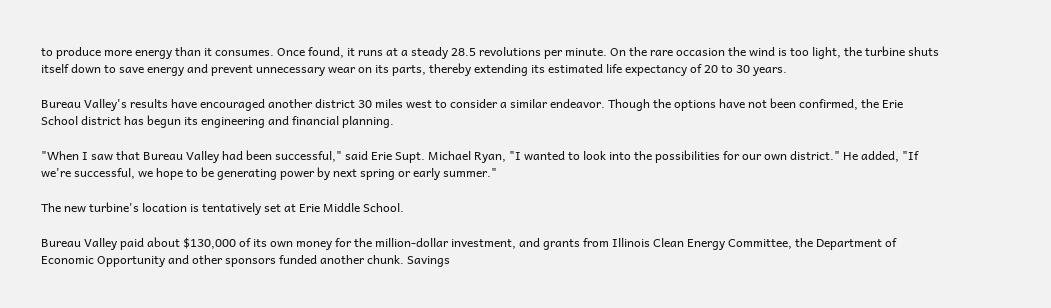to produce more energy than it consumes. Once found, it runs at a steady 28.5 revolutions per minute. On the rare occasion the wind is too light, the turbine shuts itself down to save energy and prevent unnecessary wear on its parts, thereby extending its estimated life expectancy of 20 to 30 years.

Bureau Valley's results have encouraged another district 30 miles west to consider a similar endeavor. Though the options have not been confirmed, the Erie School district has begun its engineering and financial planning.

"When I saw that Bureau Valley had been successful," said Erie Supt. Michael Ryan, "I wanted to look into the possibilities for our own district." He added, "If we're successful, we hope to be generating power by next spring or early summer."

The new turbine's location is tentatively set at Erie Middle School.

Bureau Valley paid about $130,000 of its own money for the million-dollar investment, and grants from Illinois Clean Energy Committee, the Department of Economic Opportunity and other sponsors funded another chunk. Savings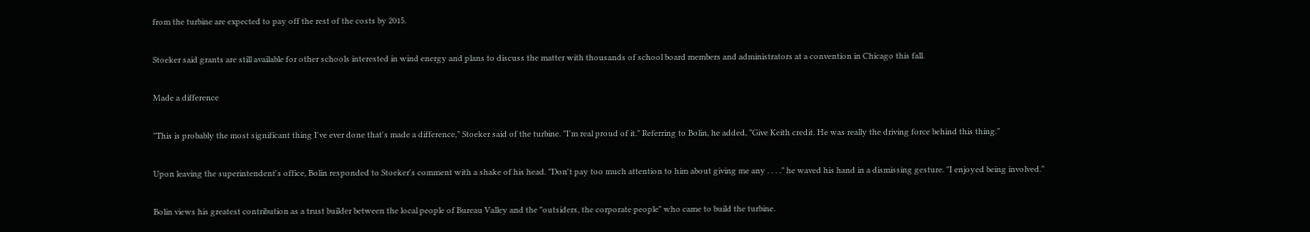from the turbine are expected to pay off the rest of the costs by 2015.

Stoeker said grants are still available for other schools interested in wind energy and plans to discuss the matter with thousands of school board members and administrators at a convention in Chicago this fall.

Made a difference

"This is probably the most significant thing I've ever done that's made a difference," Stoeker said of the turbine. "I'm real proud of it." Referring to Bolin, he added, "Give Keith credit. He was really the driving force behind this thing."

Upon leaving the superintendent's office, Bolin responded to Stoeker's comment with a shake of his head. "Don't pay too much attention to him about giving me any . . . ." he waved his hand in a dismissing gesture. "I enjoyed being involved."

Bolin views his greatest contribution as a trust builder between the local people of Bureau Valley and the "outsiders, the corporate people" who came to build the turbine.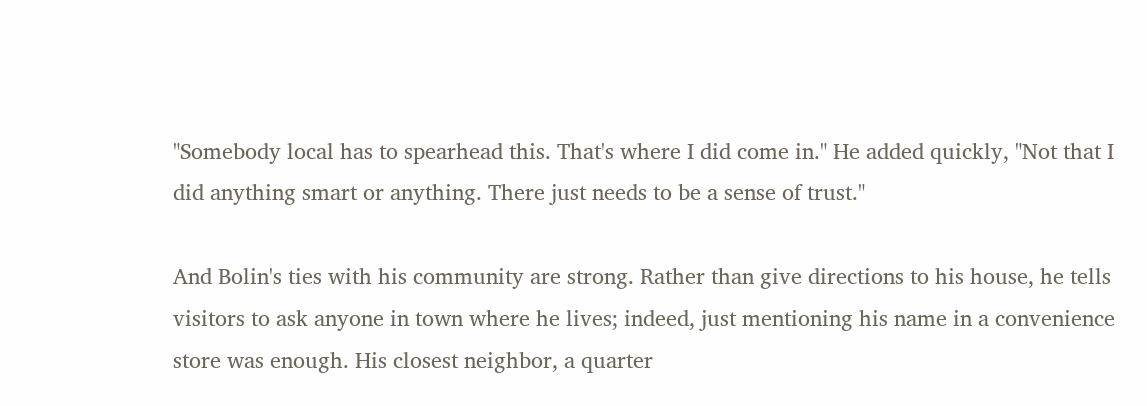"Somebody local has to spearhead this. That's where I did come in." He added quickly, "Not that I did anything smart or anything. There just needs to be a sense of trust."

And Bolin's ties with his community are strong. Rather than give directions to his house, he tells visitors to ask anyone in town where he lives; indeed, just mentioning his name in a convenience store was enough. His closest neighbor, a quarter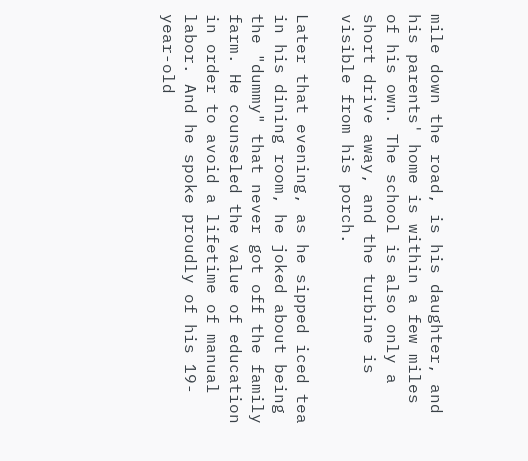mile down the road, is his daughter, and his parents' home is within a few miles of his own. The school is also only a short drive away, and the turbine is visible from his porch.

Later that evening, as he sipped iced tea in his dining room, he joked about being the "dummy" that never got off the family farm. He counseled the value of education in order to avoid a lifetime of manual labor. And he spoke proudly of his 19-year-old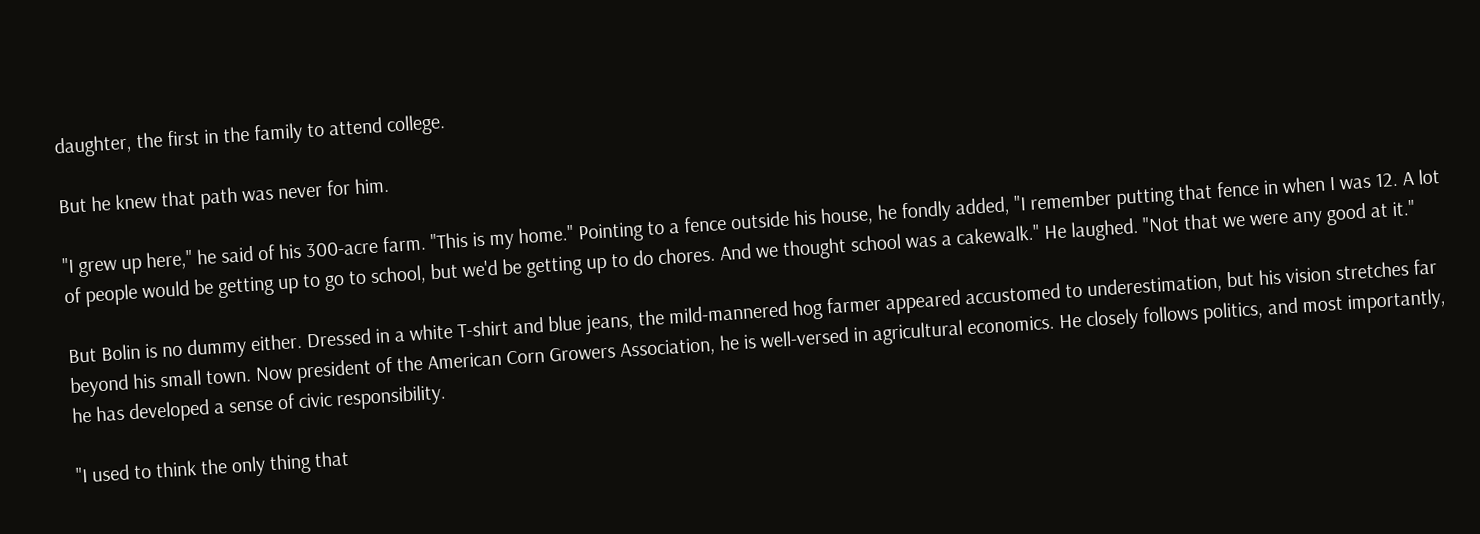daughter, the first in the family to attend college.

But he knew that path was never for him.

"I grew up here," he said of his 300-acre farm. "This is my home." Pointing to a fence outside his house, he fondly added, "I remember putting that fence in when I was 12. A lot of people would be getting up to go to school, but we'd be getting up to do chores. And we thought school was a cakewalk." He laughed. "Not that we were any good at it."

But Bolin is no dummy either. Dressed in a white T-shirt and blue jeans, the mild-mannered hog farmer appeared accustomed to underestimation, but his vision stretches far beyond his small town. Now president of the American Corn Growers Association, he is well-versed in agricultural economics. He closely follows politics, and most importantly, he has developed a sense of civic responsibility.

"I used to think the only thing that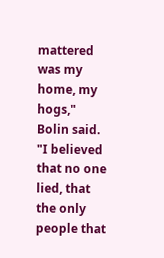mattered was my home, my hogs," Bolin said. "I believed that no one lied, that the only people that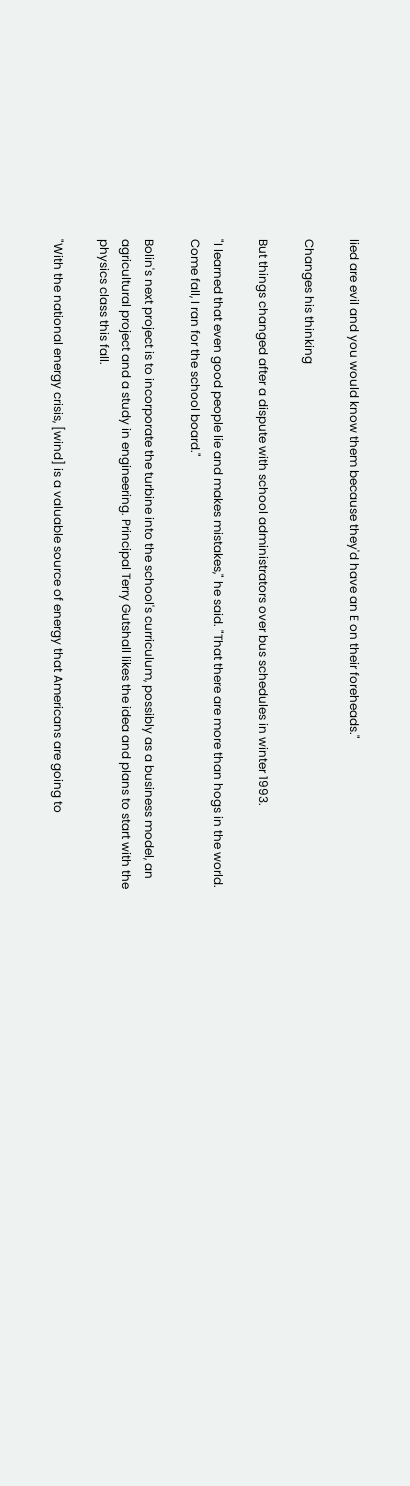lied are evil and you would know them because they'd have an E on their foreheads."

Changes his thinking

But things changed after a dispute with school administrators over bus schedules in winter 1993.

"I learned that even good people lie and makes mistakes," he said. "That there are more than hogs in the world. Come fall, I ran for the school board."

Bolin's next project is to incorporate the turbine into the school's curriculum, possibly as a business model, an agricultural project and a study in engineering. Principal Terry Gutshall likes the idea and plans to start with the physics class this fall.

"With the national energy crisis, [wind] is a valuable source of energy that Americans are going to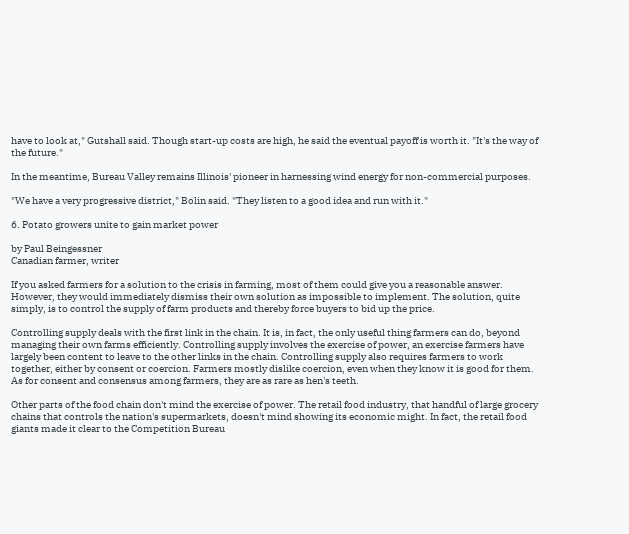have to look at," Gutshall said. Though start-up costs are high, he said the eventual payoff is worth it. "It's the way of the future."

In the meantime, Bureau Valley remains Illinois' pioneer in harnessing wind energy for non-commercial purposes.

"We have a very progressive district," Bolin said. "They listen to a good idea and run with it."

6. Potato growers unite to gain market power

by Paul Beingessner
Canadian farmer, writer

If you asked farmers for a solution to the crisis in farming, most of them could give you a reasonable answer. However, they would immediately dismiss their own solution as impossible to implement. The solution, quite simply, is to control the supply of farm products and thereby force buyers to bid up the price.

Controlling supply deals with the first link in the chain. It is, in fact, the only useful thing farmers can do, beyond managing their own farms efficiently. Controlling supply involves the exercise of power, an exercise farmers have largely been content to leave to the other links in the chain. Controlling supply also requires farmers to work together, either by consent or coercion. Farmers mostly dislike coercion, even when they know it is good for them. As for consent and consensus among farmers, they are as rare as hen's teeth.

Other parts of the food chain don't mind the exercise of power. The retail food industry, that handful of large grocery chains that controls the nation's supermarkets, doesn't mind showing its economic might. In fact, the retail food giants made it clear to the Competition Bureau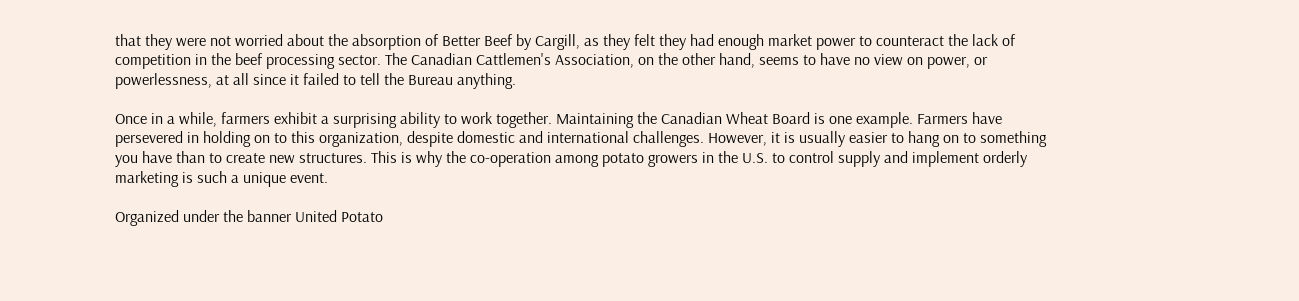that they were not worried about the absorption of Better Beef by Cargill, as they felt they had enough market power to counteract the lack of competition in the beef processing sector. The Canadian Cattlemen's Association, on the other hand, seems to have no view on power, or powerlessness, at all since it failed to tell the Bureau anything.

Once in a while, farmers exhibit a surprising ability to work together. Maintaining the Canadian Wheat Board is one example. Farmers have persevered in holding on to this organization, despite domestic and international challenges. However, it is usually easier to hang on to something you have than to create new structures. This is why the co-operation among potato growers in the U.S. to control supply and implement orderly marketing is such a unique event.

Organized under the banner United Potato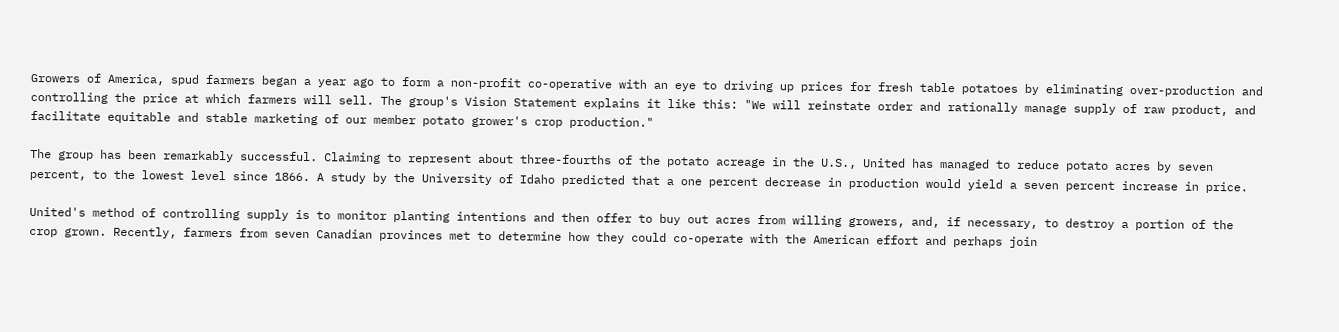Growers of America, spud farmers began a year ago to form a non-profit co-operative with an eye to driving up prices for fresh table potatoes by eliminating over-production and controlling the price at which farmers will sell. The group's Vision Statement explains it like this: "We will reinstate order and rationally manage supply of raw product, and facilitate equitable and stable marketing of our member potato grower's crop production."

The group has been remarkably successful. Claiming to represent about three-fourths of the potato acreage in the U.S., United has managed to reduce potato acres by seven percent, to the lowest level since 1866. A study by the University of Idaho predicted that a one percent decrease in production would yield a seven percent increase in price.

United's method of controlling supply is to monitor planting intentions and then offer to buy out acres from willing growers, and, if necessary, to destroy a portion of the crop grown. Recently, farmers from seven Canadian provinces met to determine how they could co-operate with the American effort and perhaps join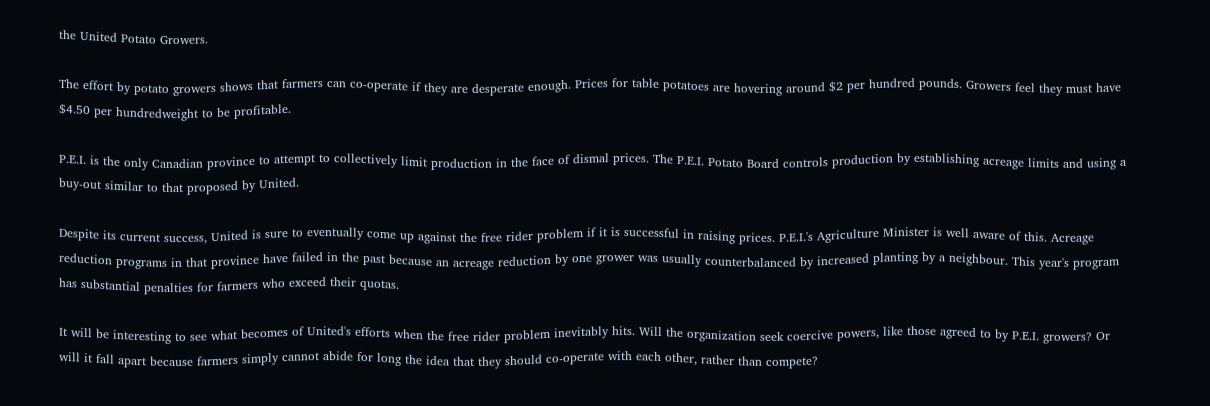the United Potato Growers.

The effort by potato growers shows that farmers can co-operate if they are desperate enough. Prices for table potatoes are hovering around $2 per hundred pounds. Growers feel they must have $4.50 per hundredweight to be profitable.

P.E.I. is the only Canadian province to attempt to collectively limit production in the face of dismal prices. The P.E.I. Potato Board controls production by establishing acreage limits and using a buy-out similar to that proposed by United.

Despite its current success, United is sure to eventually come up against the free rider problem if it is successful in raising prices. P.E.I.'s Agriculture Minister is well aware of this. Acreage reduction programs in that province have failed in the past because an acreage reduction by one grower was usually counterbalanced by increased planting by a neighbour. This year's program has substantial penalties for farmers who exceed their quotas.

It will be interesting to see what becomes of United's efforts when the free rider problem inevitably hits. Will the organization seek coercive powers, like those agreed to by P.E.I. growers? Or will it fall apart because farmers simply cannot abide for long the idea that they should co-operate with each other, rather than compete?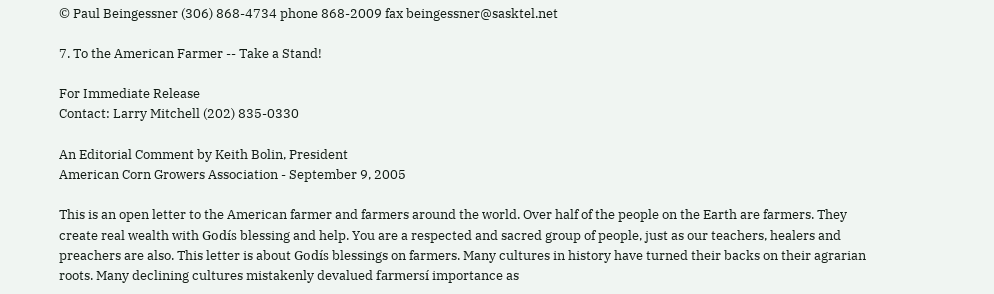© Paul Beingessner (306) 868-4734 phone 868-2009 fax beingessner@sasktel.net

7. To the American Farmer -- Take a Stand!

For Immediate Release
Contact: Larry Mitchell (202) 835-0330

An Editorial Comment by Keith Bolin, President
American Corn Growers Association - September 9, 2005

This is an open letter to the American farmer and farmers around the world. Over half of the people on the Earth are farmers. They create real wealth with Godís blessing and help. You are a respected and sacred group of people, just as our teachers, healers and preachers are also. This letter is about Godís blessings on farmers. Many cultures in history have turned their backs on their agrarian roots. Many declining cultures mistakenly devalued farmersí importance as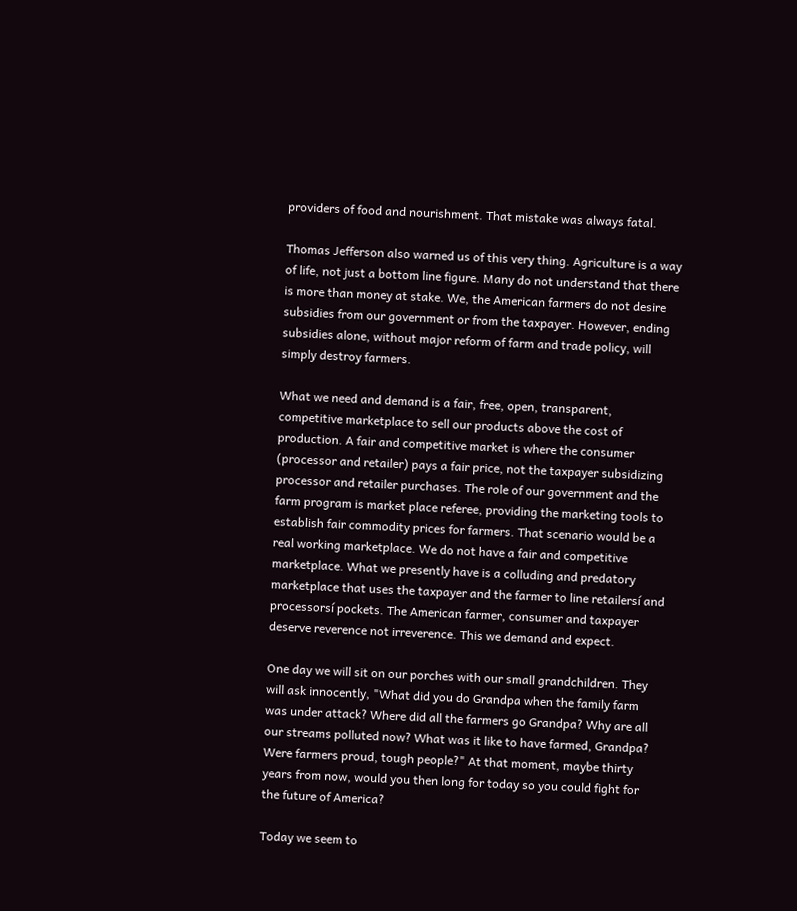providers of food and nourishment. That mistake was always fatal.

Thomas Jefferson also warned us of this very thing. Agriculture is a way of life, not just a bottom line figure. Many do not understand that there is more than money at stake. We, the American farmers do not desire subsidies from our government or from the taxpayer. However, ending subsidies alone, without major reform of farm and trade policy, will simply destroy farmers.

What we need and demand is a fair, free, open, transparent, competitive marketplace to sell our products above the cost of production. A fair and competitive market is where the consumer (processor and retailer) pays a fair price, not the taxpayer subsidizing processor and retailer purchases. The role of our government and the farm program is market place referee, providing the marketing tools to establish fair commodity prices for farmers. That scenario would be a real working marketplace. We do not have a fair and competitive marketplace. What we presently have is a colluding and predatory marketplace that uses the taxpayer and the farmer to line retailersí and processorsí pockets. The American farmer, consumer and taxpayer deserve reverence not irreverence. This we demand and expect.

One day we will sit on our porches with our small grandchildren. They will ask innocently, "What did you do Grandpa when the family farm was under attack? Where did all the farmers go Grandpa? Why are all our streams polluted now? What was it like to have farmed, Grandpa? Were farmers proud, tough people?" At that moment, maybe thirty years from now, would you then long for today so you could fight for the future of America?

Today we seem to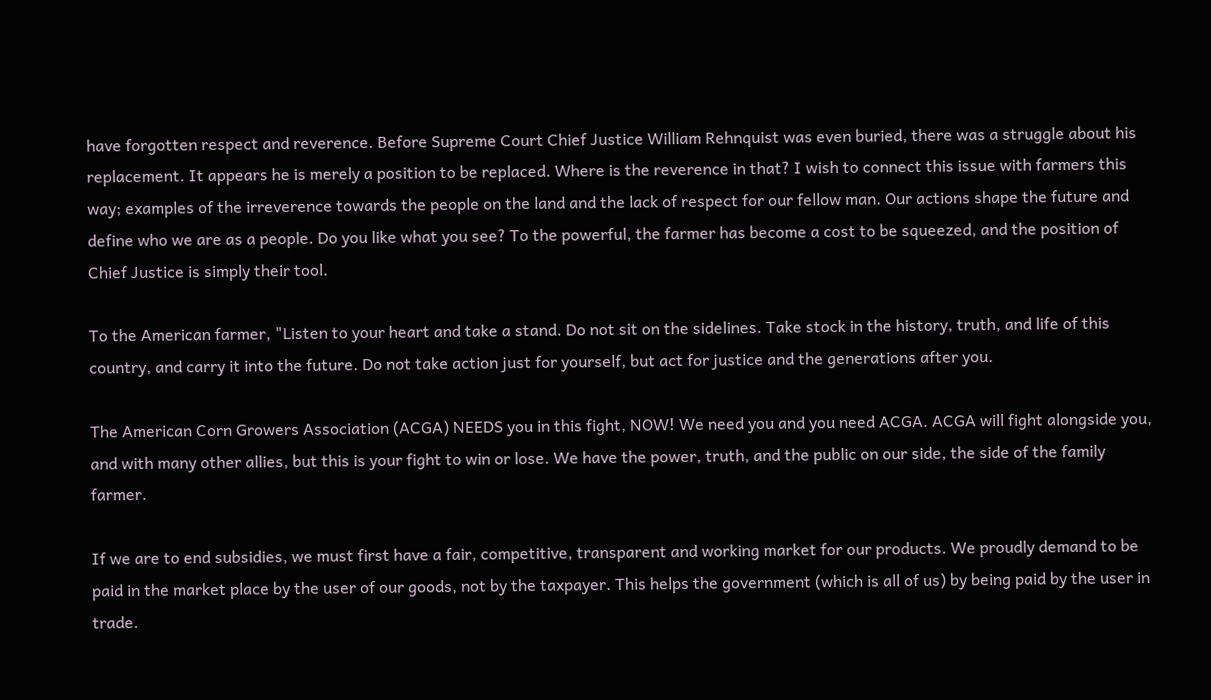have forgotten respect and reverence. Before Supreme Court Chief Justice William Rehnquist was even buried, there was a struggle about his replacement. It appears he is merely a position to be replaced. Where is the reverence in that? I wish to connect this issue with farmers this way; examples of the irreverence towards the people on the land and the lack of respect for our fellow man. Our actions shape the future and define who we are as a people. Do you like what you see? To the powerful, the farmer has become a cost to be squeezed, and the position of Chief Justice is simply their tool.

To the American farmer, "Listen to your heart and take a stand. Do not sit on the sidelines. Take stock in the history, truth, and life of this country, and carry it into the future. Do not take action just for yourself, but act for justice and the generations after you.

The American Corn Growers Association (ACGA) NEEDS you in this fight, NOW! We need you and you need ACGA. ACGA will fight alongside you, and with many other allies, but this is your fight to win or lose. We have the power, truth, and the public on our side, the side of the family farmer.

If we are to end subsidies, we must first have a fair, competitive, transparent and working market for our products. We proudly demand to be paid in the market place by the user of our goods, not by the taxpayer. This helps the government (which is all of us) by being paid by the user in trade.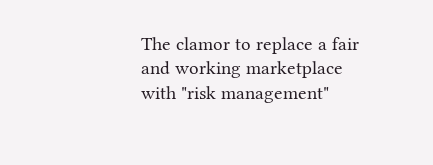The clamor to replace a fair and working marketplace with "risk management"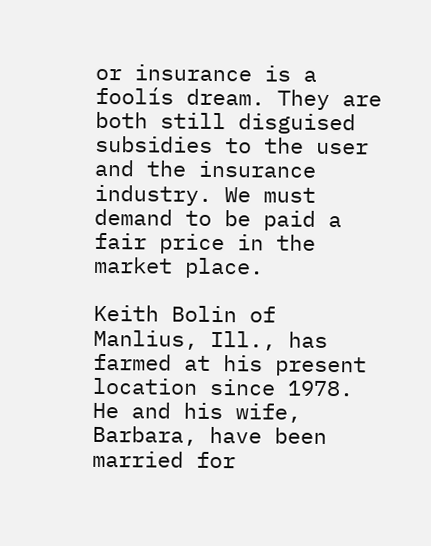or insurance is a foolís dream. They are both still disguised subsidies to the user and the insurance industry. We must demand to be paid a fair price in the market place.

Keith Bolin of Manlius, Ill., has farmed at his present location since 1978. He and his wife, Barbara, have been married for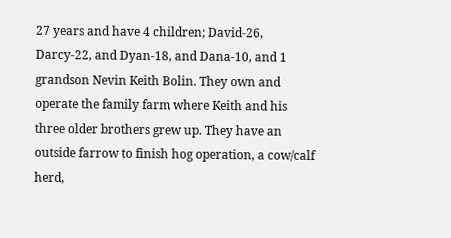27 years and have 4 children; David-26, Darcy-22, and Dyan-18, and Dana-10, and 1 grandson Nevin Keith Bolin. They own and operate the family farm where Keith and his three older brothers grew up. They have an outside farrow to finish hog operation, a cow/calf herd,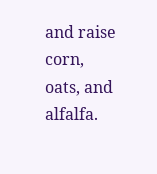and raise corn, oats, and alfalfa.